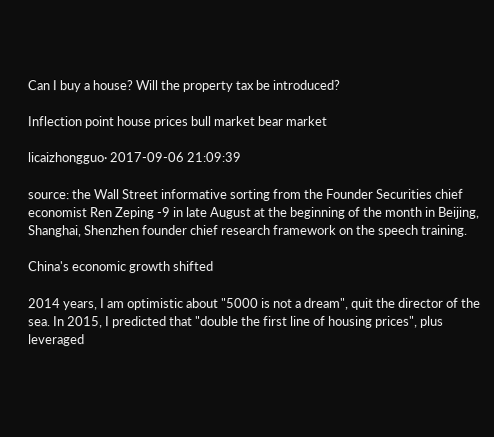Can I buy a house? Will the property tax be introduced?

Inflection point house prices bull market bear market

licaizhongguo· 2017-09-06 21:09:39

source: the Wall Street informative sorting from the Founder Securities chief economist Ren Zeping -9 in late August at the beginning of the month in Beijing, Shanghai, Shenzhen founder chief research framework on the speech training.

China's economic growth shifted

2014 years, I am optimistic about "5000 is not a dream", quit the director of the sea. In 2015, I predicted that "double the first line of housing prices", plus leveraged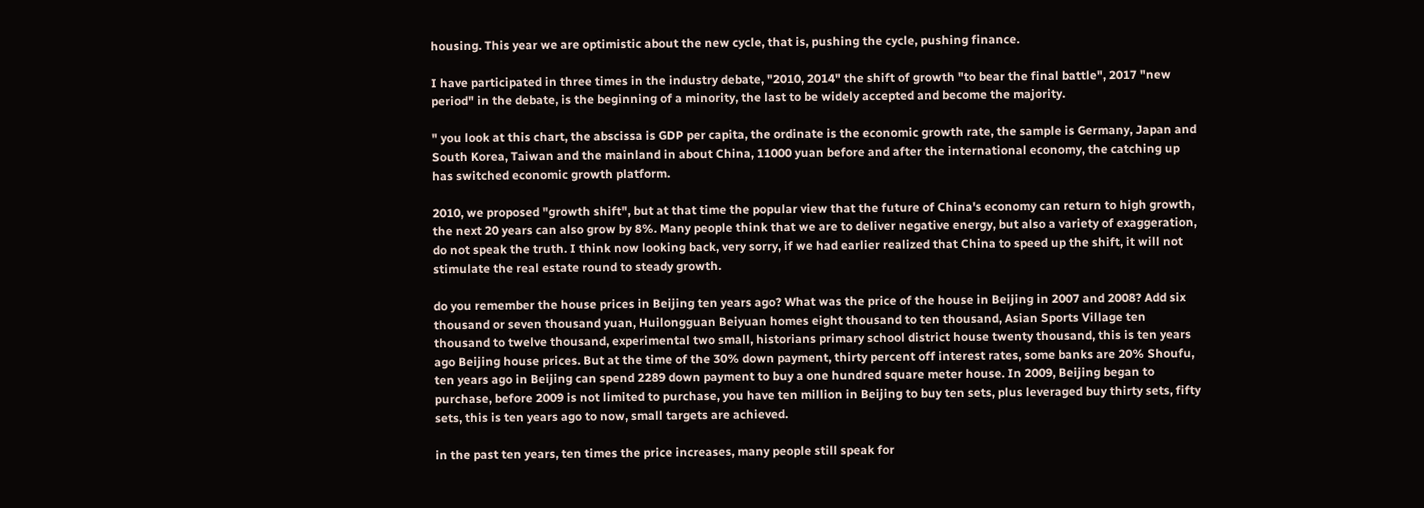housing. This year we are optimistic about the new cycle, that is, pushing the cycle, pushing finance.

I have participated in three times in the industry debate, "2010, 2014" the shift of growth "to bear the final battle", 2017 "new period" in the debate, is the beginning of a minority, the last to be widely accepted and become the majority.

" you look at this chart, the abscissa is GDP per capita, the ordinate is the economic growth rate, the sample is Germany, Japan and South Korea, Taiwan and the mainland in about China, 11000 yuan before and after the international economy, the catching up has switched economic growth platform.

2010, we proposed "growth shift", but at that time the popular view that the future of China's economy can return to high growth, the next 20 years can also grow by 8%. Many people think that we are to deliver negative energy, but also a variety of exaggeration, do not speak the truth. I think now looking back, very sorry, if we had earlier realized that China to speed up the shift, it will not stimulate the real estate round to steady growth.

do you remember the house prices in Beijing ten years ago? What was the price of the house in Beijing in 2007 and 2008? Add six thousand or seven thousand yuan, Huilongguan Beiyuan homes eight thousand to ten thousand, Asian Sports Village ten thousand to twelve thousand, experimental two small, historians primary school district house twenty thousand, this is ten years ago Beijing house prices. But at the time of the 30% down payment, thirty percent off interest rates, some banks are 20% Shoufu, ten years ago in Beijing can spend 2289 down payment to buy a one hundred square meter house. In 2009, Beijing began to purchase, before 2009 is not limited to purchase, you have ten million in Beijing to buy ten sets, plus leveraged buy thirty sets, fifty sets, this is ten years ago to now, small targets are achieved.

in the past ten years, ten times the price increases, many people still speak for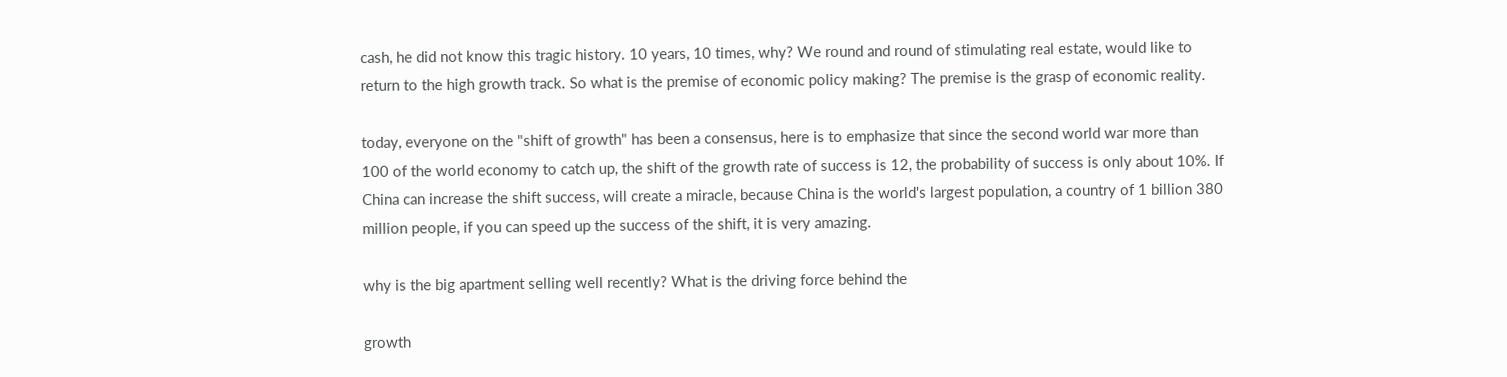cash, he did not know this tragic history. 10 years, 10 times, why? We round and round of stimulating real estate, would like to return to the high growth track. So what is the premise of economic policy making? The premise is the grasp of economic reality.

today, everyone on the "shift of growth" has been a consensus, here is to emphasize that since the second world war more than 100 of the world economy to catch up, the shift of the growth rate of success is 12, the probability of success is only about 10%. If China can increase the shift success, will create a miracle, because China is the world's largest population, a country of 1 billion 380 million people, if you can speed up the success of the shift, it is very amazing.

why is the big apartment selling well recently? What is the driving force behind the

growth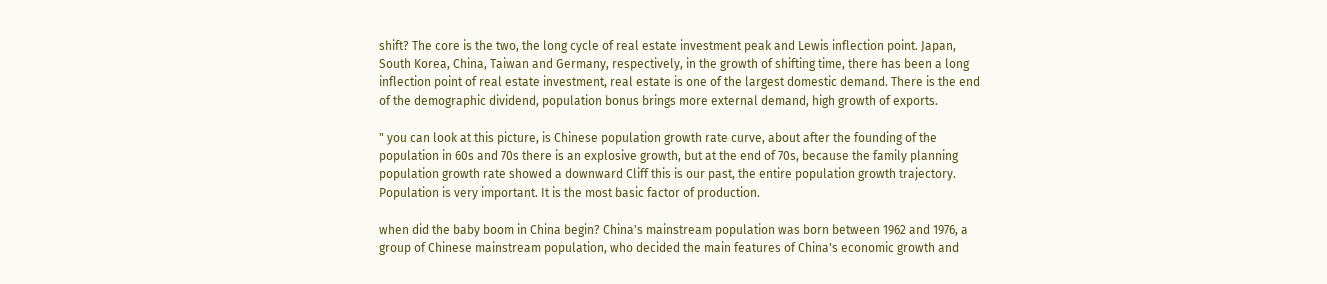shift? The core is the two, the long cycle of real estate investment peak and Lewis inflection point. Japan, South Korea, China, Taiwan and Germany, respectively, in the growth of shifting time, there has been a long inflection point of real estate investment, real estate is one of the largest domestic demand. There is the end of the demographic dividend, population bonus brings more external demand, high growth of exports.

" you can look at this picture, is Chinese population growth rate curve, about after the founding of the population in 60s and 70s there is an explosive growth, but at the end of 70s, because the family planning population growth rate showed a downward Cliff this is our past, the entire population growth trajectory. Population is very important. It is the most basic factor of production.

when did the baby boom in China begin? China's mainstream population was born between 1962 and 1976, a group of Chinese mainstream population, who decided the main features of China's economic growth and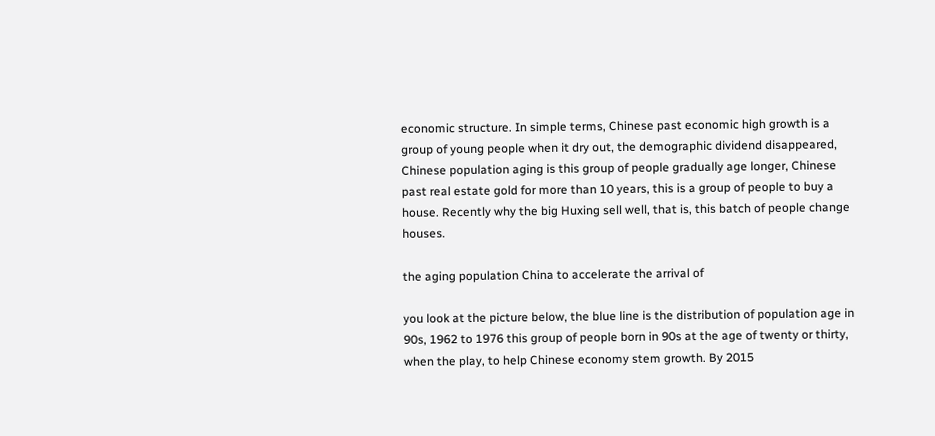economic structure. In simple terms, Chinese past economic high growth is a group of young people when it dry out, the demographic dividend disappeared, Chinese population aging is this group of people gradually age longer, Chinese past real estate gold for more than 10 years, this is a group of people to buy a house. Recently why the big Huxing sell well, that is, this batch of people change houses.

the aging population China to accelerate the arrival of

you look at the picture below, the blue line is the distribution of population age in 90s, 1962 to 1976 this group of people born in 90s at the age of twenty or thirty, when the play, to help Chinese economy stem growth. By 2015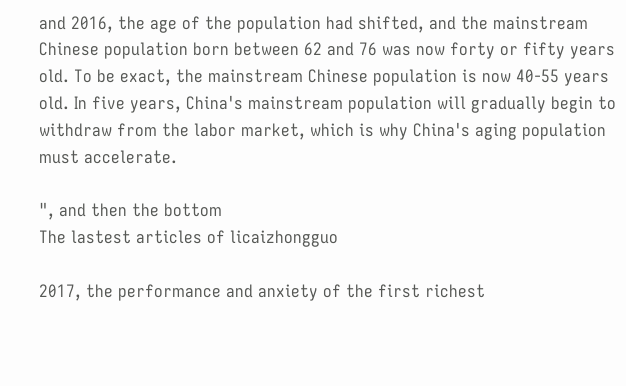and 2016, the age of the population had shifted, and the mainstream Chinese population born between 62 and 76 was now forty or fifty years old. To be exact, the mainstream Chinese population is now 40-55 years old. In five years, China's mainstream population will gradually begin to withdraw from the labor market, which is why China's aging population must accelerate.

", and then the bottom
The lastest articles of licaizhongguo

2017, the performance and anxiety of the first richest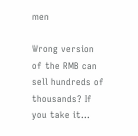men

Wrong version of the RMB can sell hundreds of thousands? If you take it...